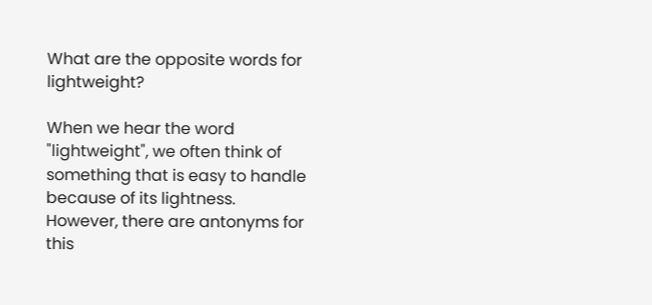What are the opposite words for lightweight?

When we hear the word "lightweight", we often think of something that is easy to handle because of its lightness. However, there are antonyms for this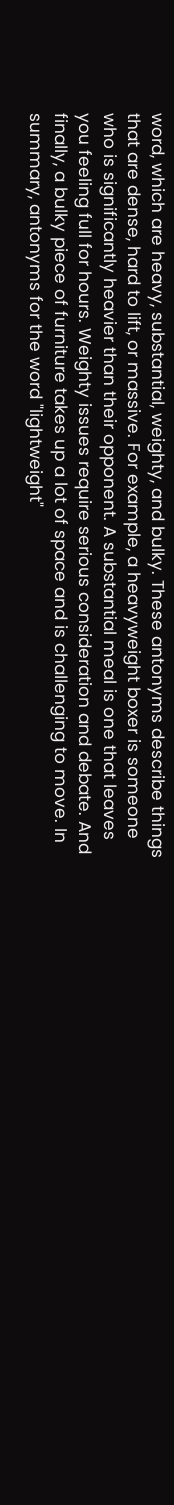word, which are heavy, substantial, weighty, and bulky. These antonyms describe things that are dense, hard to lift, or massive. For example, a heavyweight boxer is someone who is significantly heavier than their opponent. A substantial meal is one that leaves you feeling full for hours. Weighty issues require serious consideration and debate. And finally, a bulky piece of furniture takes up a lot of space and is challenging to move. In summary, antonyms for the word "lightweight"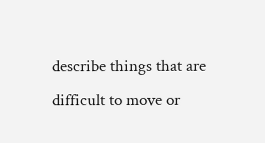describe things that are difficult to move or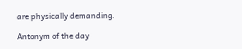are physically demanding.

Antonym of the day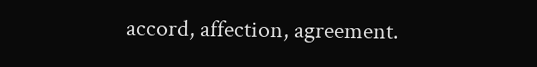accord, affection, agreement.